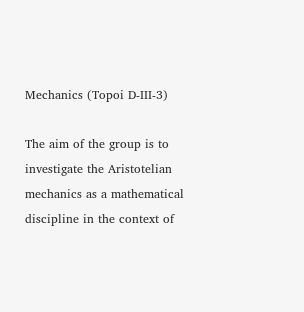Mechanics (Topoi D-III-3)

The aim of the group is to investigate the Aristotelian mechanics as a mathematical discipline in the context of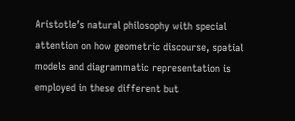Aristotle’s natural philosophy with special attention on how geometric discourse, spatial models and diagrammatic representation is employed in these different but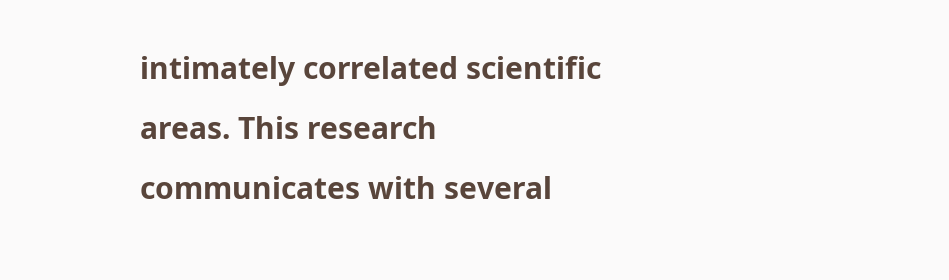intimately correlated scientific areas. This research communicates with several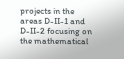projects in the areas D-II-1 and D-II-2 focusing on the mathematical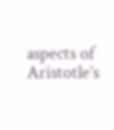aspects of Aristotle’s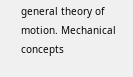general theory of motion. Mechanical concepts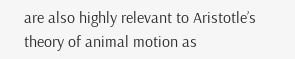are also highly relevant to Aristotle’s theory of animal motion as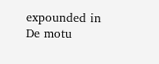expounded in De motu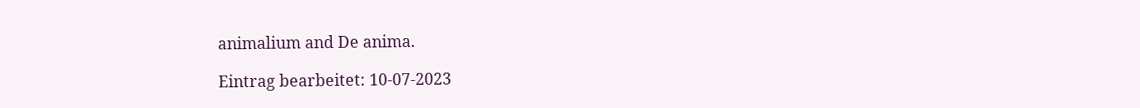animalium and De anima.

Eintrag bearbeitet: 10-07-2023